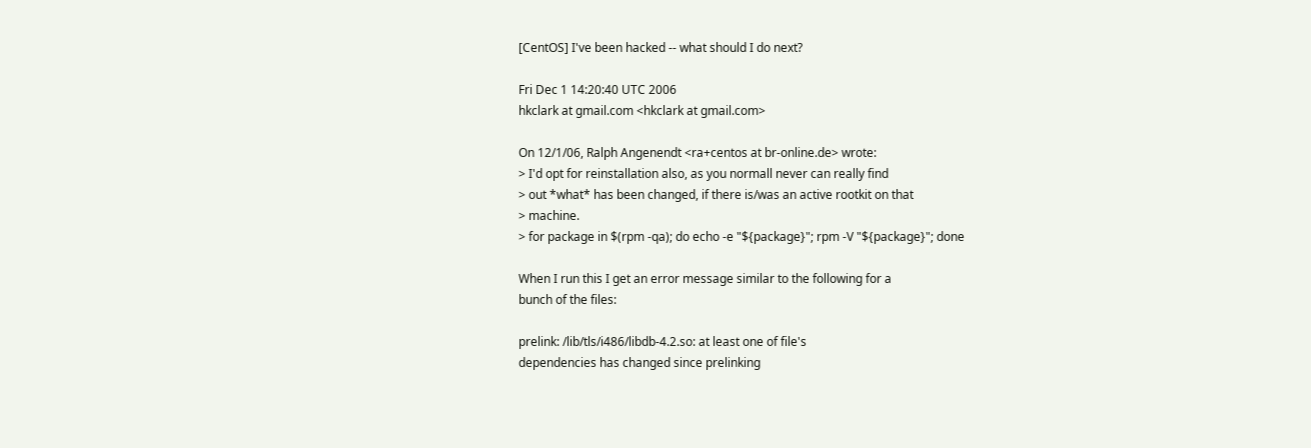[CentOS] I've been hacked -- what should I do next?

Fri Dec 1 14:20:40 UTC 2006
hkclark at gmail.com <hkclark at gmail.com>

On 12/1/06, Ralph Angenendt <ra+centos at br-online.de> wrote:
> I'd opt for reinstallation also, as you normall never can really find
> out *what* has been changed, if there is/was an active rootkit on that
> machine.
> for package in $(rpm -qa); do echo -e "${package}"; rpm -V "${package}"; done

When I run this I get an error message similar to the following for a
bunch of the files:

prelink: /lib/tls/i486/libdb-4.2.so: at least one of file's
dependencies has changed since prelinking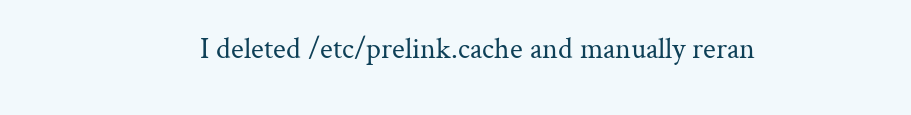I deleted /etc/prelink.cache and manually reran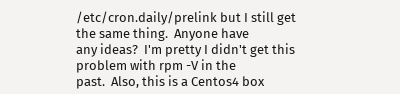/etc/cron.daily/prelink but I still get the same thing.  Anyone have
any ideas?  I'm pretty I didn't get this problem with rpm -V in the
past.  Also, this is a Centos4 box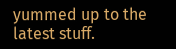yummed up to the latest stuff.